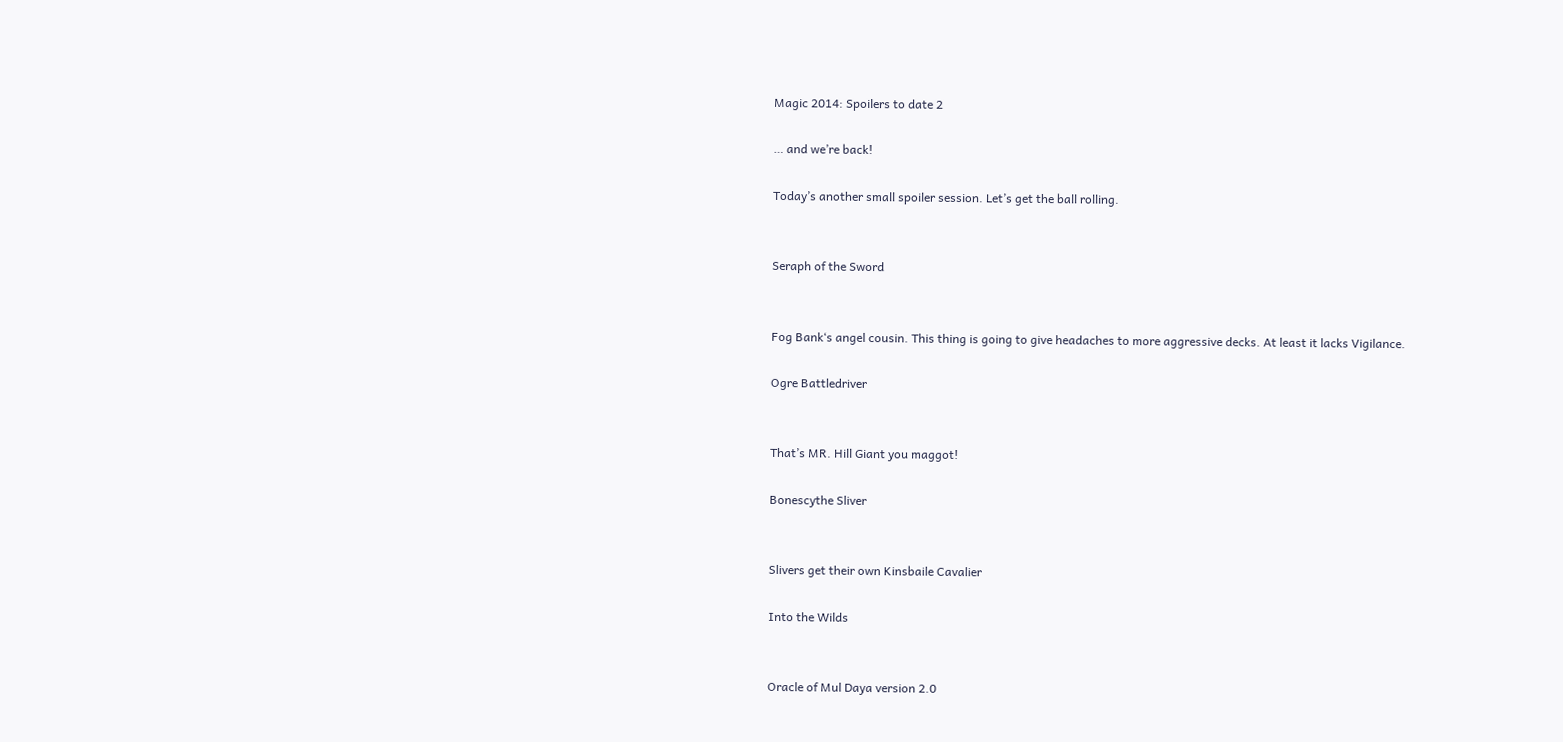Magic 2014: Spoilers to date 2

… and we’re back!

Today’s another small spoiler session. Let’s get the ball rolling.


Seraph of the Sword


Fog Bank‘s angel cousin. This thing is going to give headaches to more aggressive decks. At least it lacks Vigilance.

Ogre Battledriver


That’s MR. Hill Giant you maggot!

Bonescythe Sliver


Slivers get their own Kinsbaile Cavalier

Into the Wilds


Oracle of Mul Daya version 2.0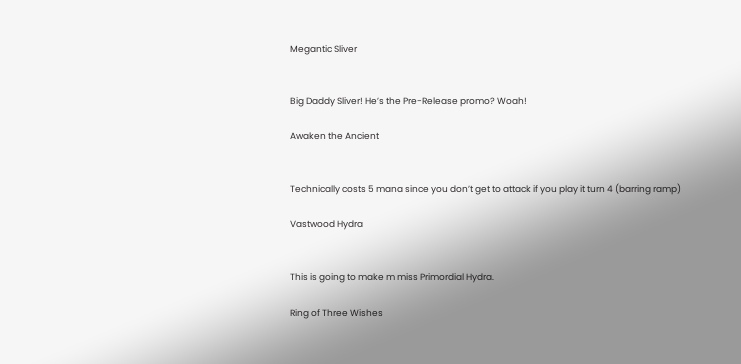Megantic Sliver


Big Daddy Sliver! He’s the Pre-Release promo? Woah!

Awaken the Ancient


Technically costs 5 mana since you don’t get to attack if you play it turn 4 (barring ramp)

Vastwood Hydra


This is going to make m miss Primordial Hydra.

Ring of Three Wishes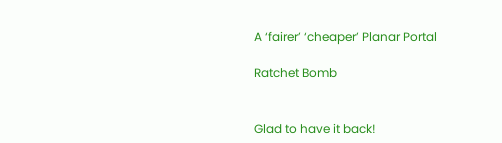A ‘fairer’ ‘cheaper’ Planar Portal

Ratchet Bomb


Glad to have it back!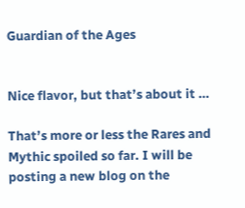Guardian of the Ages


Nice flavor, but that’s about it …

That’s more or less the Rares and Mythic spoiled so far. I will be posting a new blog on the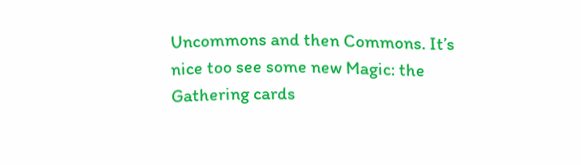Uncommons and then Commons. It’s nice too see some new Magic: the Gathering cards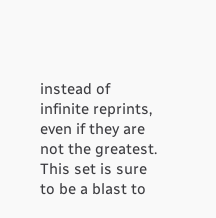instead of infinite reprints, even if they are not the greatest. This set is sure to be a blast to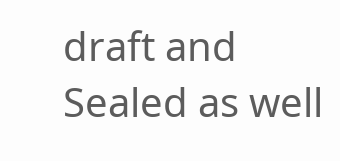draft and Sealed as well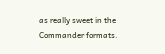as really sweet in the Commander formats.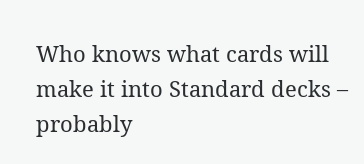Who knows what cards will make it into Standard decks – probably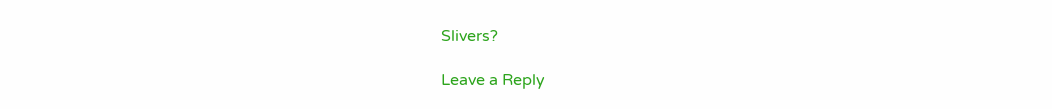Slivers?

Leave a Reply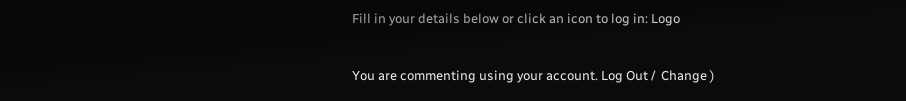Fill in your details below or click an icon to log in: Logo

You are commenting using your account. Log Out /  Change )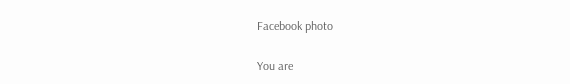Facebook photo

You are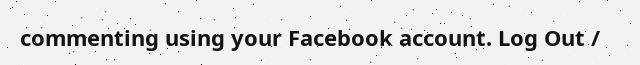commenting using your Facebook account. Log Out /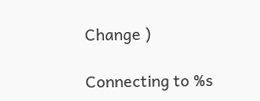Change )

Connecting to %s